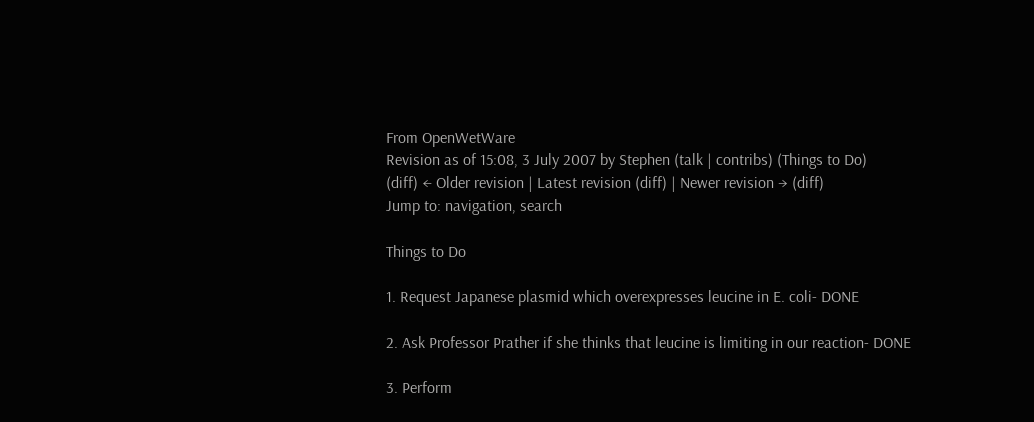From OpenWetWare
Revision as of 15:08, 3 July 2007 by Stephen (talk | contribs) (Things to Do)
(diff) ← Older revision | Latest revision (diff) | Newer revision → (diff)
Jump to: navigation, search

Things to Do

1. Request Japanese plasmid which overexpresses leucine in E. coli- DONE

2. Ask Professor Prather if she thinks that leucine is limiting in our reaction- DONE

3. Perform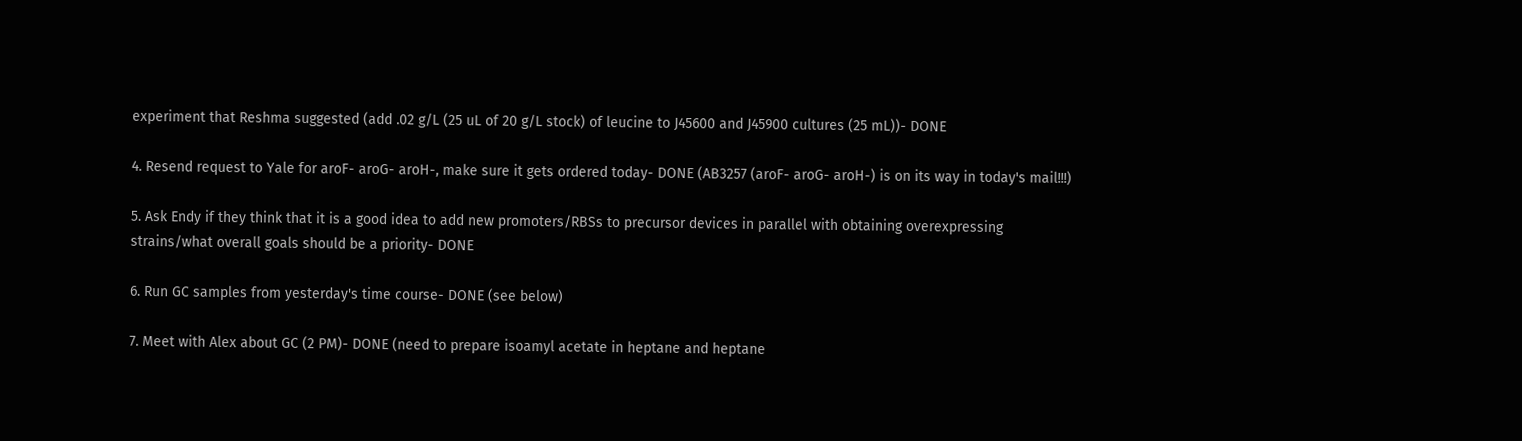experiment that Reshma suggested (add .02 g/L (25 uL of 20 g/L stock) of leucine to J45600 and J45900 cultures (25 mL))- DONE

4. Resend request to Yale for aroF- aroG- aroH-, make sure it gets ordered today- DONE (AB3257 (aroF- aroG- aroH-) is on its way in today's mail!!!)

5. Ask Endy if they think that it is a good idea to add new promoters/RBSs to precursor devices in parallel with obtaining overexpressing strains/what overall goals should be a priority- DONE

6. Run GC samples from yesterday's time course- DONE (see below)

7. Meet with Alex about GC (2 PM)- DONE (need to prepare isoamyl acetate in heptane and heptane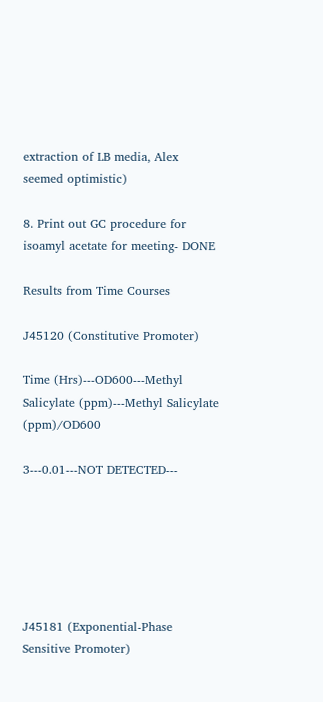extraction of LB media, Alex seemed optimistic)

8. Print out GC procedure for isoamyl acetate for meeting- DONE

Results from Time Courses

J45120 (Constitutive Promoter)

Time (Hrs)---OD600---Methyl Salicylate (ppm)---Methyl Salicylate (ppm)/OD600

3---0.01---NOT DETECTED---






J45181 (Exponential-Phase Sensitive Promoter)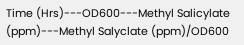Time (Hrs)---OD600---Methyl Salicylate (ppm)---Methyl Salyclate (ppm)/OD600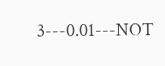3---0.01---NOT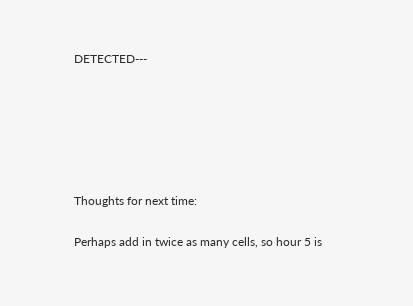DETECTED---






Thoughts for next time:

Perhaps add in twice as many cells, so hour 5 is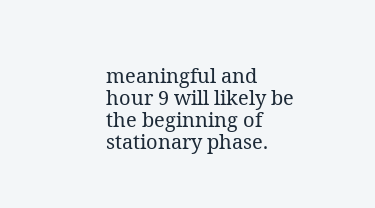meaningful and hour 9 will likely be the beginning of stationary phase.